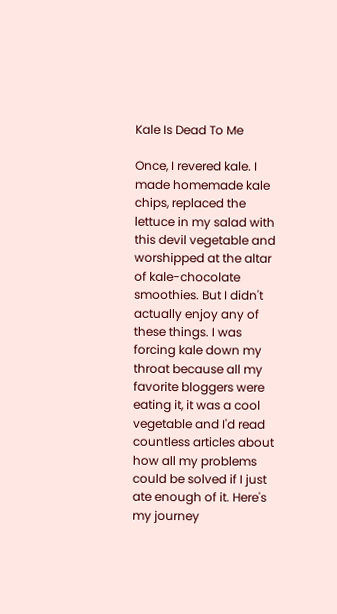Kale Is Dead To Me

Once, I revered kale. I made homemade kale chips, replaced the lettuce in my salad with this devil vegetable and worshipped at the altar of kale-chocolate smoothies. But I didn't actually enjoy any of these things. I was forcing kale down my throat because all my favorite bloggers were eating it, it was a cool vegetable and I'd read countless articles about how all my problems could be solved if I just ate enough of it. Here's my journey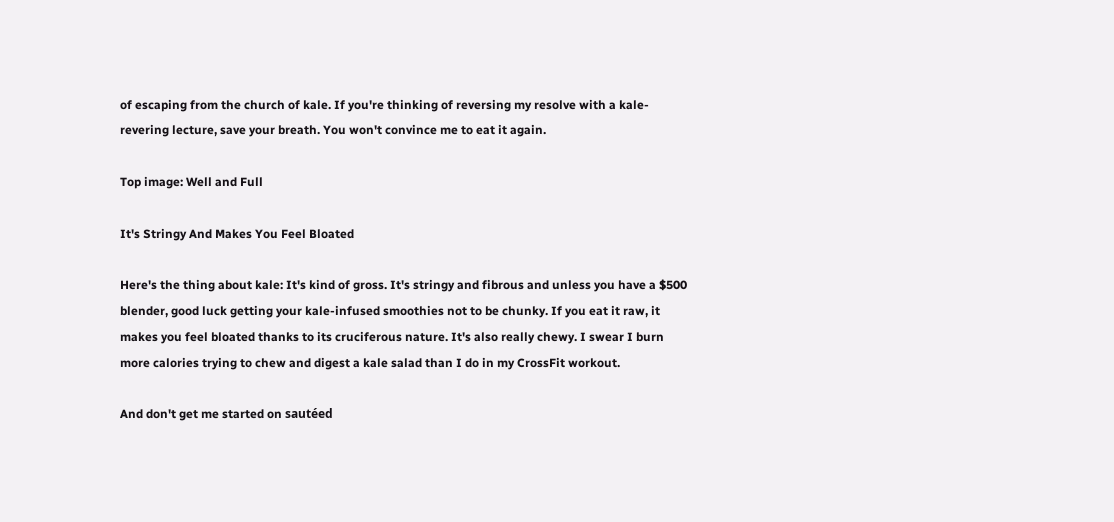of escaping from the church of kale. If you're thinking of reversing my resolve with a kale-revering lecture, save your breath. You won't convince me to eat it again.

Top image: Well and Full

It's Stringy And Makes You Feel Bloated

Here's the thing about kale: It's kind of gross. It's stringy and fibrous and unless you have a $500 blender, good luck getting your kale-infused smoothies not to be chunky. If you eat it raw, it makes you feel bloated thanks to its cruciferous nature. It's also really chewy. I swear I burn more calories trying to chew and digest a kale salad than I do in my CrossFit workout.

And don't get me started on sautéed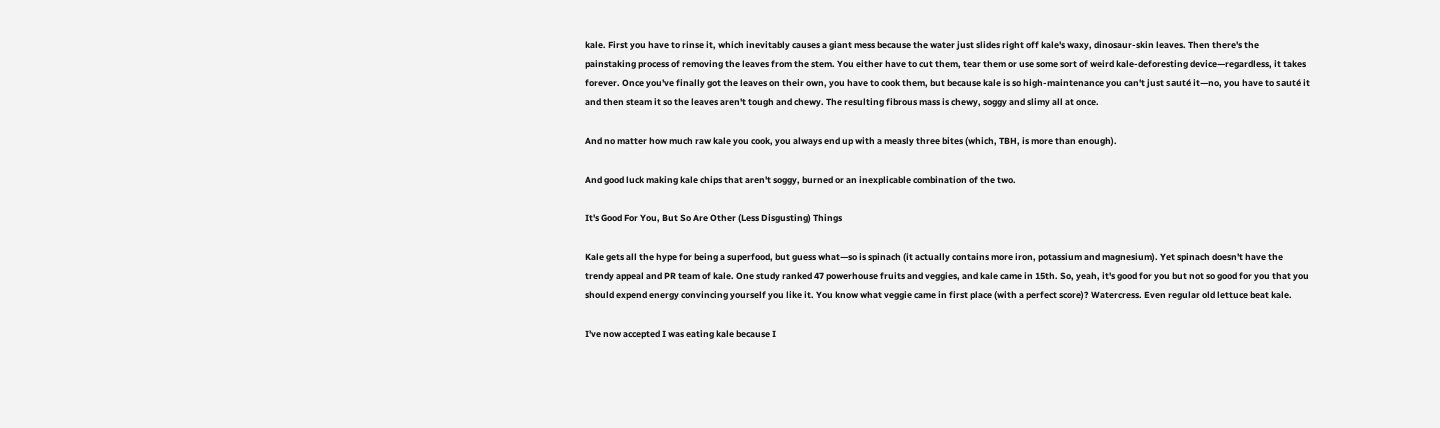kale. First you have to rinse it, which inevitably causes a giant mess because the water just slides right off kale's waxy, dinosaur-skin leaves. Then there's the painstaking process of removing the leaves from the stem. You either have to cut them, tear them or use some sort of weird kale-deforesting device—regardless, it takes forever. Once you've finally got the leaves on their own, you have to cook them, but because kale is so high-maintenance you can't just sauté it—no, you have to sauté it and then steam it so the leaves aren't tough and chewy. The resulting fibrous mass is chewy, soggy and slimy all at once.

And no matter how much raw kale you cook, you always end up with a measly three bites (which, TBH, is more than enough).

And good luck making kale chips that aren't soggy, burned or an inexplicable combination of the two.

It's Good For You, But So Are Other (Less Disgusting) Things

Kale gets all the hype for being a superfood, but guess what—so is spinach (it actually contains more iron, potassium and magnesium). Yet spinach doesn't have the trendy appeal and PR team of kale. One study ranked 47 powerhouse fruits and veggies, and kale came in 15th. So, yeah, it's good for you but not so good for you that you should expend energy convincing yourself you like it. You know what veggie came in first place (with a perfect score)? Watercress. Even regular old lettuce beat kale.

I've now accepted I was eating kale because I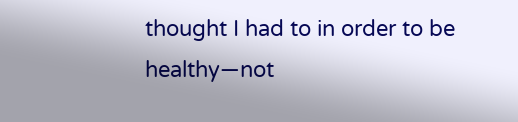thought I had to in order to be healthy—not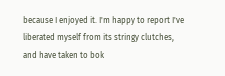because I enjoyed it. I'm happy to report I've liberated myself from its stringy clutches, and have taken to bok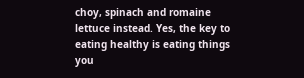choy, spinach and romaine lettuce instead. Yes, the key to eating healthy is eating things you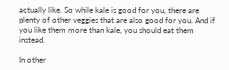actually like. So while kale is good for you, there are plenty of other veggies that are also good for you. And if you like them more than kale, you should eat them instead.

In other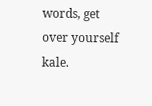words, get over yourself kale.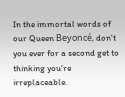In the immortal words of our Queen Beyoncé, don't you ever for a second get to thinking you're irreplaceable.